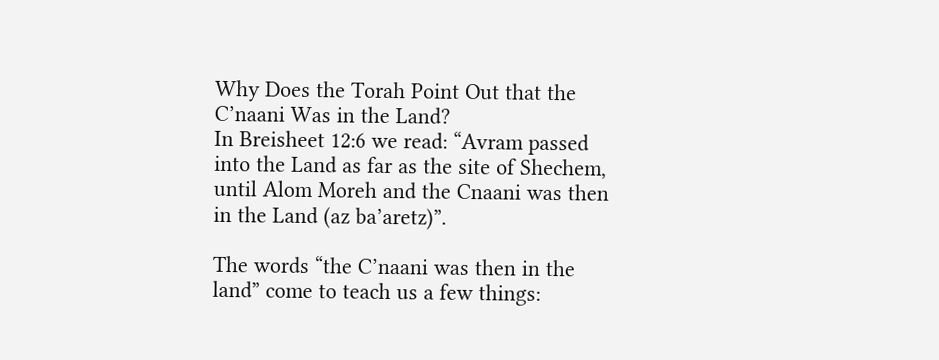Why Does the Torah Point Out that the C’naani Was in the Land?
In Breisheet 12:6 we read: “Avram passed into the Land as far as the site of Shechem, until Alom Moreh and the Cnaani was then in the Land (az ba’aretz)”.

The words “the C’naani was then in the land” come to teach us a few things: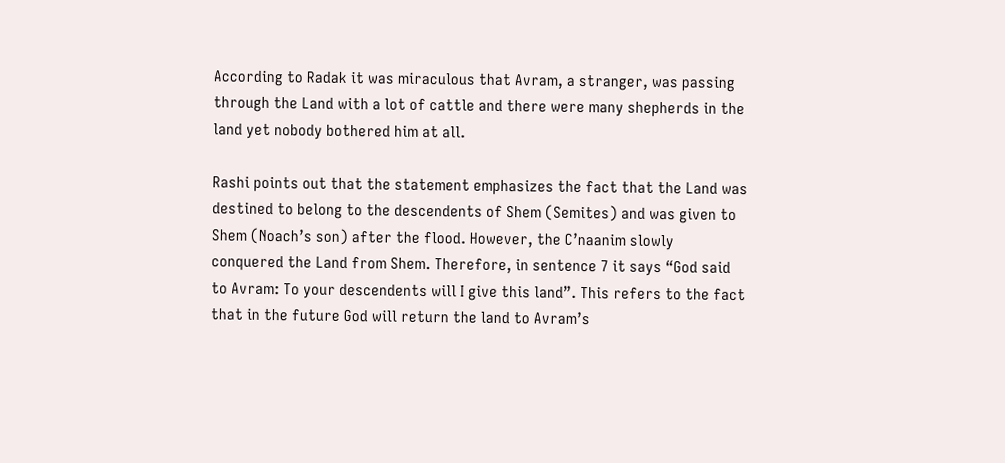According to Radak it was miraculous that Avram, a stranger, was passing through the Land with a lot of cattle and there were many shepherds in the land yet nobody bothered him at all.

Rashi points out that the statement emphasizes the fact that the Land was destined to belong to the descendents of Shem (Semites) and was given to Shem (Noach’s son) after the flood. However, the C’naanim slowly conquered the Land from Shem. Therefore, in sentence 7 it says “God said to Avram: To your descendents will I give this land”. This refers to the fact that in the future God will return the land to Avram’s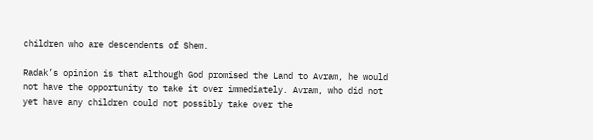children who are descendents of Shem.

Radak’s opinion is that although God promised the Land to Avram, he would not have the opportunity to take it over immediately. Avram, who did not yet have any children could not possibly take over the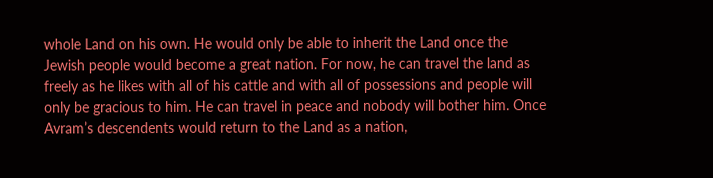whole Land on his own. He would only be able to inherit the Land once the Jewish people would become a great nation. For now, he can travel the land as freely as he likes with all of his cattle and with all of possessions and people will only be gracious to him. He can travel in peace and nobody will bother him. Once Avram’s descendents would return to the Land as a nation,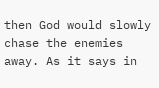then God would slowly chase the enemies away. As it says in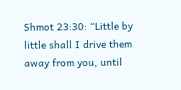Shmot 23:30: “Little by little shall I drive them away from you, until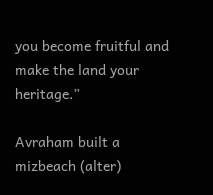you become fruitful and make the land your heritage.”

Avraham built a mizbeach (alter)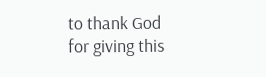to thank God for giving this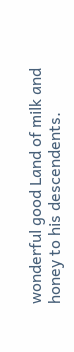wonderful good Land of milk and honey to his descendents.